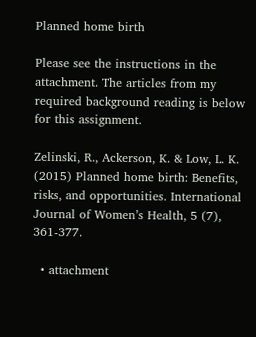Planned home birth

Please see the instructions in the attachment. The articles from my required background reading is below for this assignment.

Zelinski, R., Ackerson, K. & Low, L. K. (2015) Planned home birth: Benefits, risks, and opportunities. International Journal of Women’s Health, 5 (7), 361-377.

  • attachment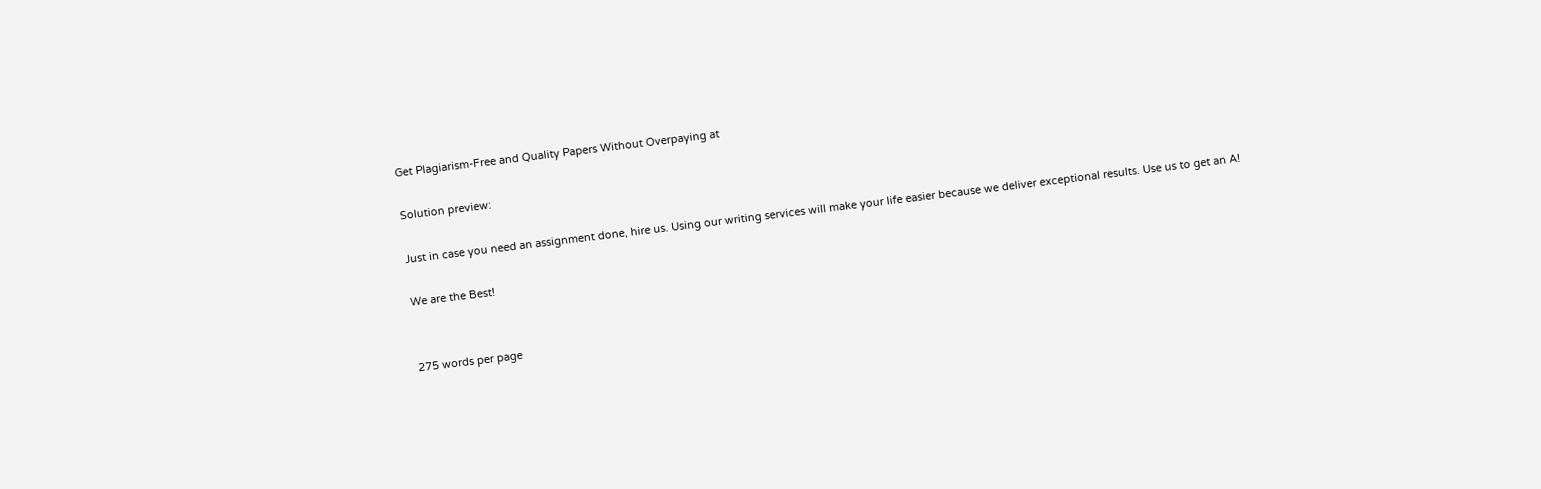Get Plagiarism-Free and Quality Papers Without Overpaying at

Solution preview:

Just in case you need an assignment done, hire us. Using our writing services will make your life easier because we deliver exceptional results. Use us to get an A!

We are the Best!


275 words per page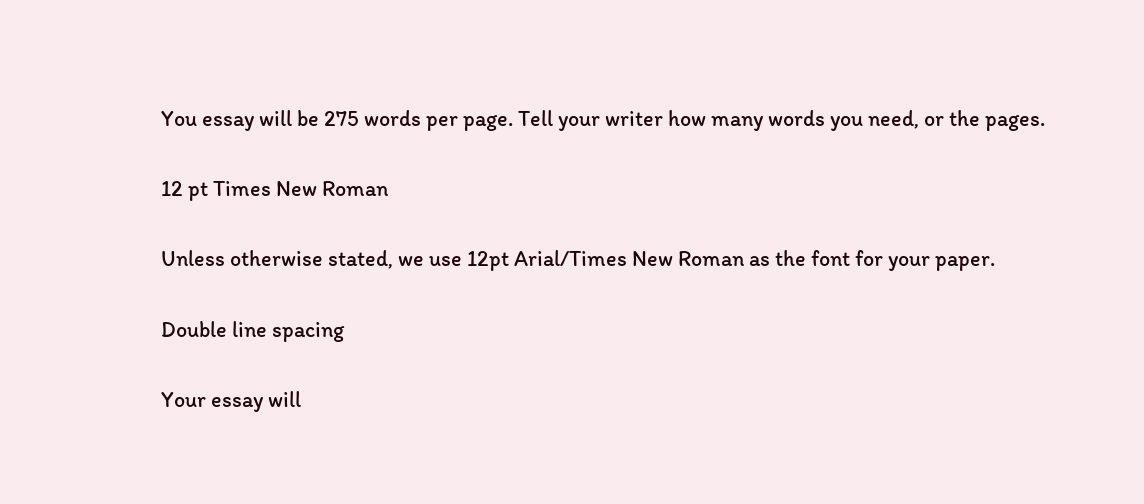You essay will be 275 words per page. Tell your writer how many words you need, or the pages.

12 pt Times New Roman

Unless otherwise stated, we use 12pt Arial/Times New Roman as the font for your paper.

Double line spacing

Your essay will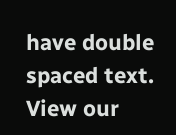have double spaced text. View our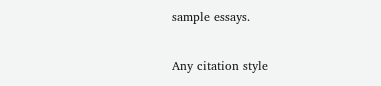sample essays.

Any citation style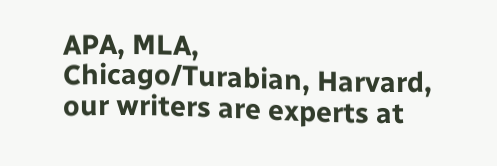APA, MLA, Chicago/Turabian, Harvard, our writers are experts at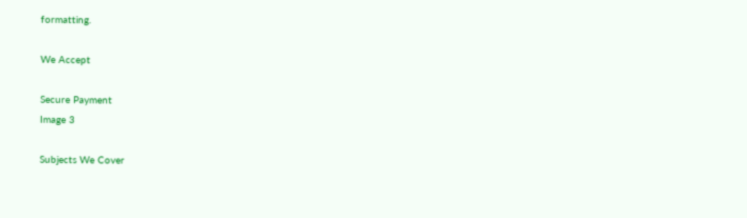formatting.

We Accept

Secure Payment
Image 3

Subjects We Cover